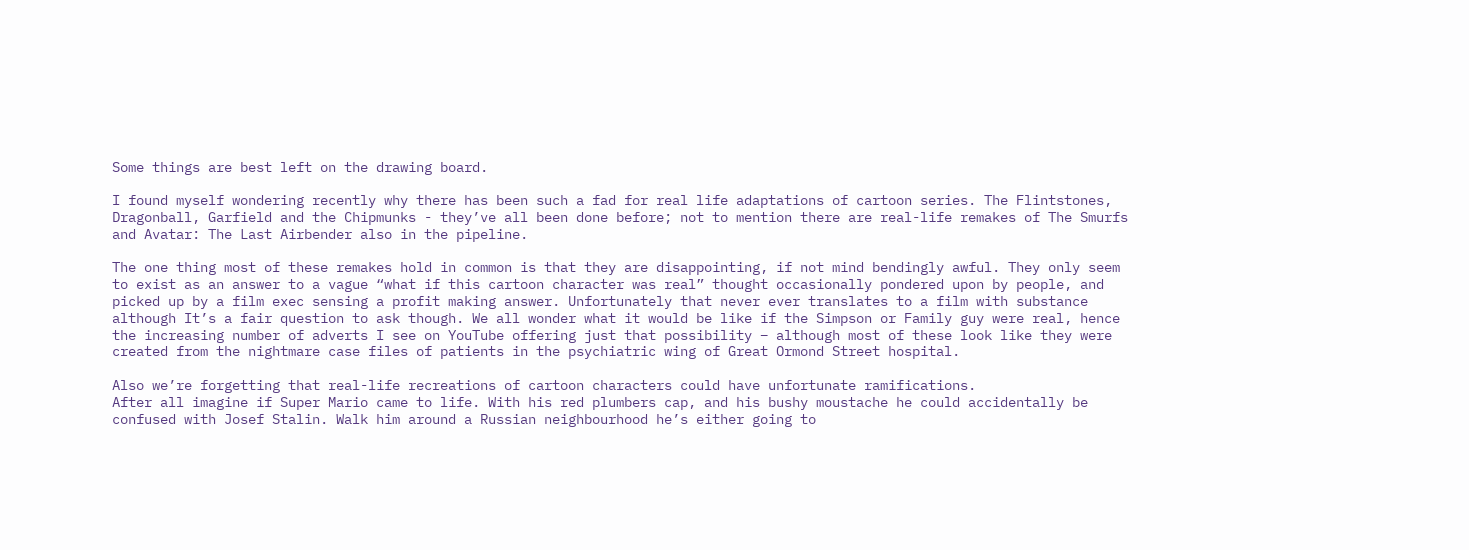Some things are best left on the drawing board.

I found myself wondering recently why there has been such a fad for real life adaptations of cartoon series. The Flintstones, Dragonball, Garfield and the Chipmunks - they’ve all been done before; not to mention there are real-life remakes of The Smurfs and Avatar: The Last Airbender also in the pipeline.

The one thing most of these remakes hold in common is that they are disappointing, if not mind bendingly awful. They only seem to exist as an answer to a vague “what if this cartoon character was real” thought occasionally pondered upon by people, and picked up by a film exec sensing a profit making answer. Unfortunately that never ever translates to a film with substance although It’s a fair question to ask though. We all wonder what it would be like if the Simpson or Family guy were real, hence the increasing number of adverts I see on YouTube offering just that possibility – although most of these look like they were created from the nightmare case files of patients in the psychiatric wing of Great Ormond Street hospital.

Also we’re forgetting that real-life recreations of cartoon characters could have unfortunate ramifications.
After all imagine if Super Mario came to life. With his red plumbers cap, and his bushy moustache he could accidentally be confused with Josef Stalin. Walk him around a Russian neighbourhood he’s either going to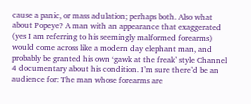cause a panic, or mass adulation; perhaps both. Also what about Popeye? A man with an appearance that exaggerated (yes I am referring to his seemingly malformed forearms) would come across like a modern day elephant man, and probably be granted his own ‘gawk at the freak’ style Channel 4 documentary about his condition. I’m sure there’d be an audience for: The man whose forearms are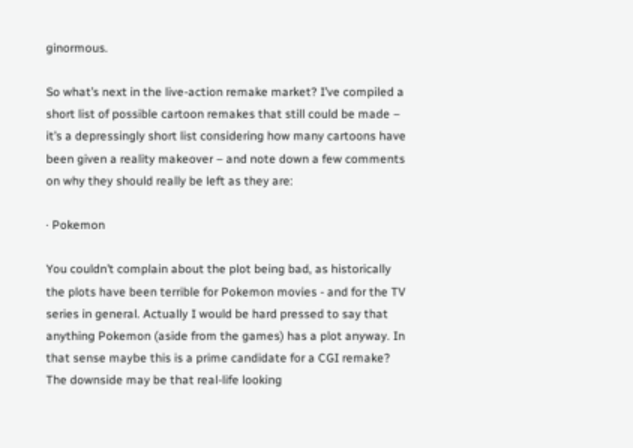ginormous.

So what’s next in the live-action remake market? I’ve compiled a short list of possible cartoon remakes that still could be made – it’s a depressingly short list considering how many cartoons have been given a reality makeover – and note down a few comments on why they should really be left as they are:

· Pokemon

You couldn’t complain about the plot being bad, as historically the plots have been terrible for Pokemon movies - and for the TV series in general. Actually I would be hard pressed to say that anything Pokemon (aside from the games) has a plot anyway. In that sense maybe this is a prime candidate for a CGI remake? The downside may be that real-life looking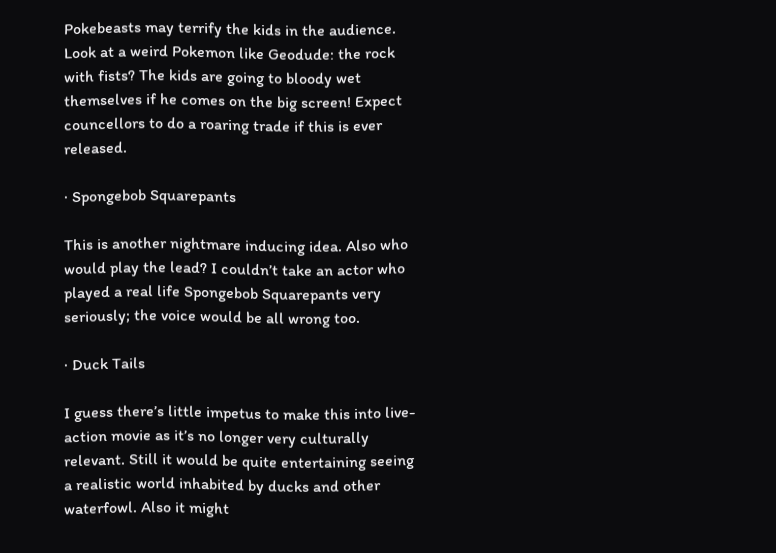Pokebeasts may terrify the kids in the audience. Look at a weird Pokemon like Geodude: the rock with fists? The kids are going to bloody wet themselves if he comes on the big screen! Expect councellors to do a roaring trade if this is ever released.

· Spongebob Squarepants

This is another nightmare inducing idea. Also who would play the lead? I couldn’t take an actor who played a real life Spongebob Squarepants very seriously; the voice would be all wrong too.

· Duck Tails

I guess there’s little impetus to make this into live-action movie as it’s no longer very culturally relevant. Still it would be quite entertaining seeing a realistic world inhabited by ducks and other waterfowl. Also it might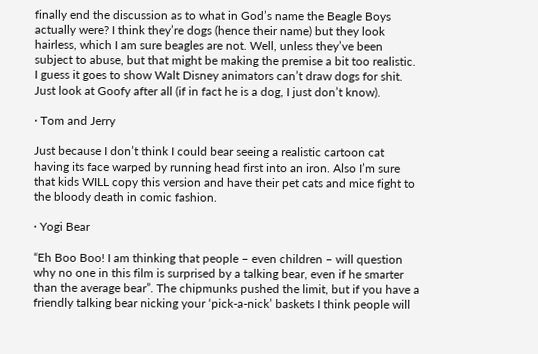finally end the discussion as to what in God’s name the Beagle Boys actually were? I think they’re dogs (hence their name) but they look hairless, which I am sure beagles are not. Well, unless they’ve been subject to abuse, but that might be making the premise a bit too realistic. I guess it goes to show Walt Disney animators can’t draw dogs for shit. Just look at Goofy after all (if in fact he is a dog, I just don’t know).

· Tom and Jerry

Just because I don’t think I could bear seeing a realistic cartoon cat having its face warped by running head first into an iron. Also I’m sure that kids WILL copy this version and have their pet cats and mice fight to the bloody death in comic fashion.

· Yogi Bear

“Eh Boo Boo! I am thinking that people – even children – will question why no one in this film is surprised by a talking bear, even if he smarter than the average bear”. The chipmunks pushed the limit, but if you have a friendly talking bear nicking your ‘pick-a-nick’ baskets I think people will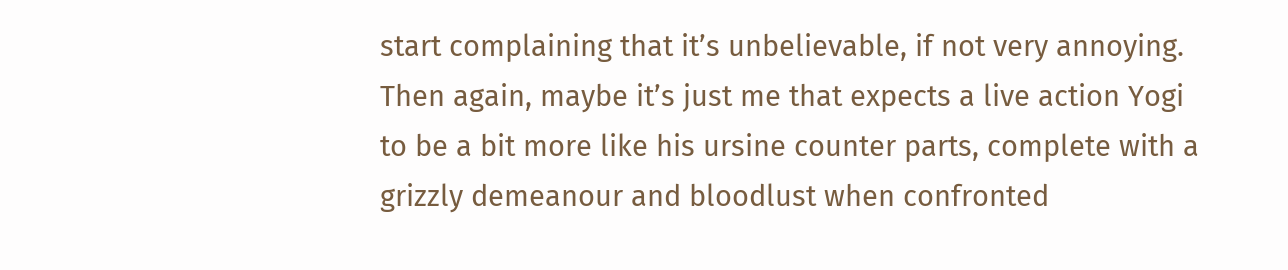start complaining that it’s unbelievable, if not very annoying. Then again, maybe it’s just me that expects a live action Yogi to be a bit more like his ursine counter parts, complete with a grizzly demeanour and bloodlust when confronted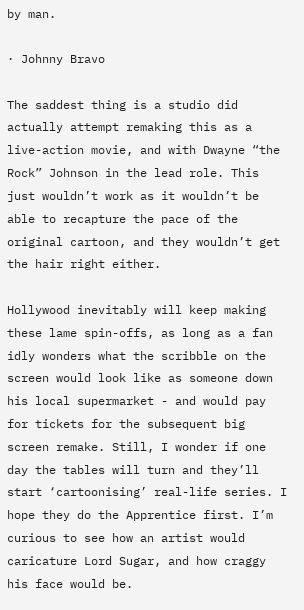by man.

· Johnny Bravo

The saddest thing is a studio did actually attempt remaking this as a live-action movie, and with Dwayne “the Rock” Johnson in the lead role. This just wouldn’t work as it wouldn’t be able to recapture the pace of the original cartoon, and they wouldn’t get the hair right either.

Hollywood inevitably will keep making these lame spin-offs, as long as a fan idly wonders what the scribble on the screen would look like as someone down his local supermarket - and would pay for tickets for the subsequent big screen remake. Still, I wonder if one day the tables will turn and they’ll start ‘cartoonising’ real-life series. I hope they do the Apprentice first. I’m curious to see how an artist would caricature Lord Sugar, and how craggy his face would be.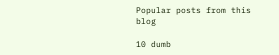Popular posts from this blog

10 dumb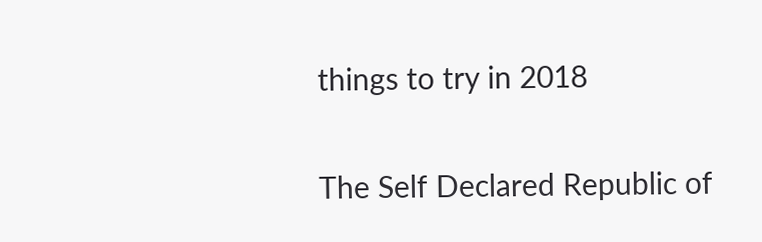things to try in 2018

The Self Declared Republic of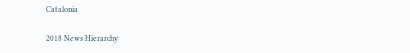Catalonia

2018 News Hierarchy